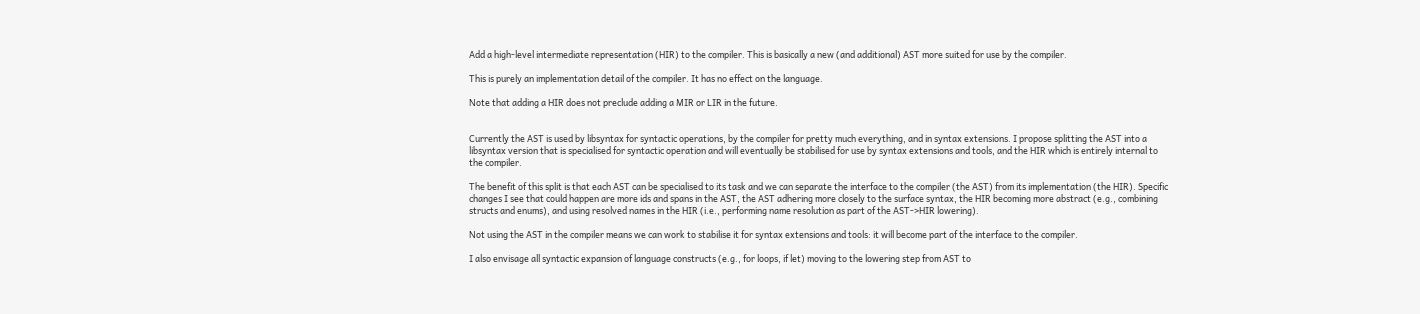Add a high-level intermediate representation (HIR) to the compiler. This is basically a new (and additional) AST more suited for use by the compiler.

This is purely an implementation detail of the compiler. It has no effect on the language.

Note that adding a HIR does not preclude adding a MIR or LIR in the future.


Currently the AST is used by libsyntax for syntactic operations, by the compiler for pretty much everything, and in syntax extensions. I propose splitting the AST into a libsyntax version that is specialised for syntactic operation and will eventually be stabilised for use by syntax extensions and tools, and the HIR which is entirely internal to the compiler.

The benefit of this split is that each AST can be specialised to its task and we can separate the interface to the compiler (the AST) from its implementation (the HIR). Specific changes I see that could happen are more ids and spans in the AST, the AST adhering more closely to the surface syntax, the HIR becoming more abstract (e.g., combining structs and enums), and using resolved names in the HIR (i.e., performing name resolution as part of the AST->HIR lowering).

Not using the AST in the compiler means we can work to stabilise it for syntax extensions and tools: it will become part of the interface to the compiler.

I also envisage all syntactic expansion of language constructs (e.g., for loops, if let) moving to the lowering step from AST to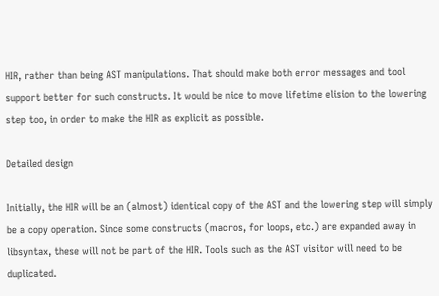HIR, rather than being AST manipulations. That should make both error messages and tool support better for such constructs. It would be nice to move lifetime elision to the lowering step too, in order to make the HIR as explicit as possible.

Detailed design

Initially, the HIR will be an (almost) identical copy of the AST and the lowering step will simply be a copy operation. Since some constructs (macros, for loops, etc.) are expanded away in libsyntax, these will not be part of the HIR. Tools such as the AST visitor will need to be duplicated.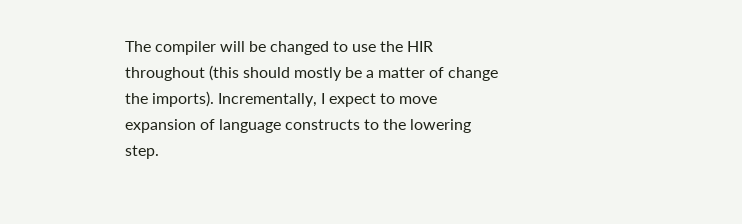The compiler will be changed to use the HIR throughout (this should mostly be a matter of change the imports). Incrementally, I expect to move expansion of language constructs to the lowering step.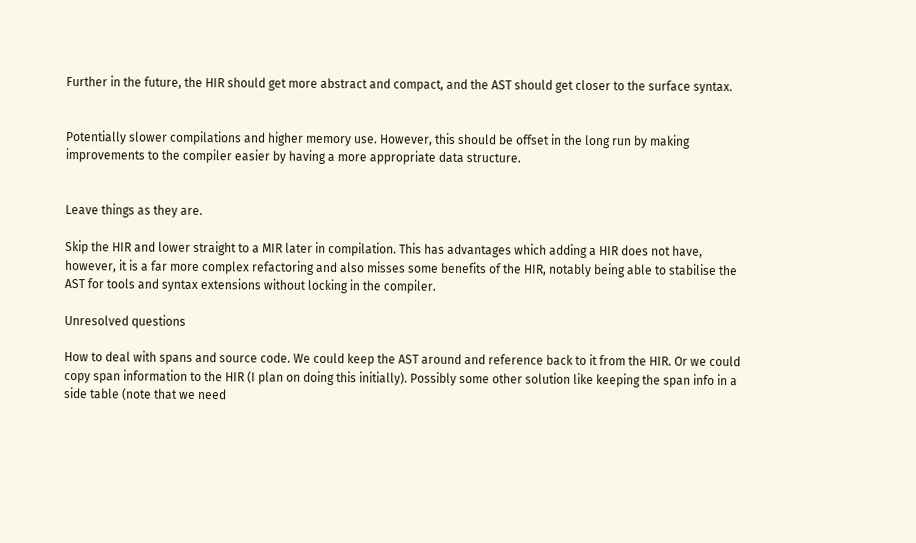Further in the future, the HIR should get more abstract and compact, and the AST should get closer to the surface syntax.


Potentially slower compilations and higher memory use. However, this should be offset in the long run by making improvements to the compiler easier by having a more appropriate data structure.


Leave things as they are.

Skip the HIR and lower straight to a MIR later in compilation. This has advantages which adding a HIR does not have, however, it is a far more complex refactoring and also misses some benefits of the HIR, notably being able to stabilise the AST for tools and syntax extensions without locking in the compiler.

Unresolved questions

How to deal with spans and source code. We could keep the AST around and reference back to it from the HIR. Or we could copy span information to the HIR (I plan on doing this initially). Possibly some other solution like keeping the span info in a side table (note that we need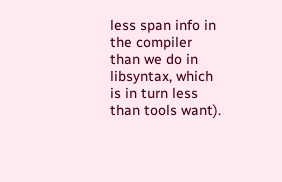less span info in the compiler than we do in libsyntax, which is in turn less than tools want).